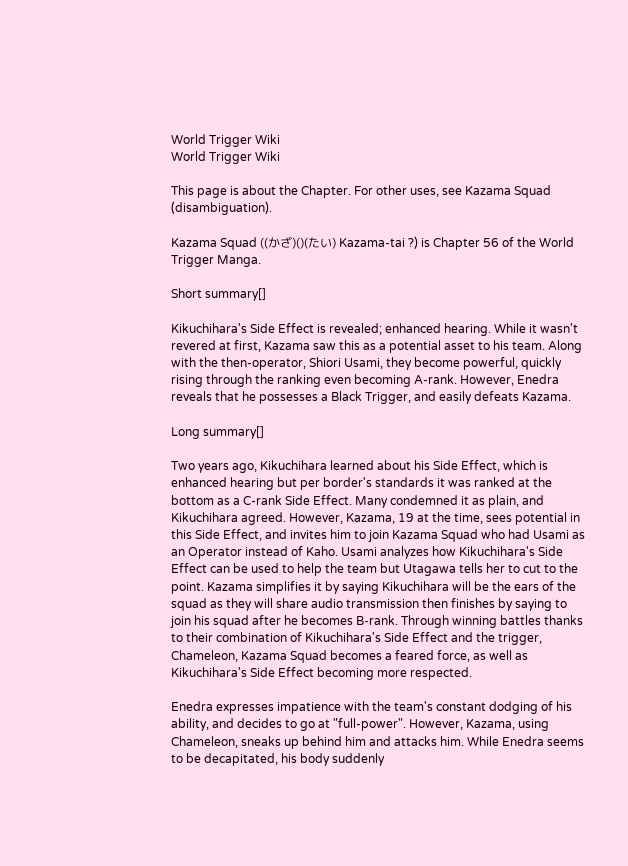World Trigger Wiki
World Trigger Wiki

This page is about the Chapter. For other uses, see Kazama Squad (disambiguation).

Kazama Squad ((かざ)()(たい) Kazama-tai ?) is Chapter 56 of the World Trigger Manga.

Short summary[]

Kikuchihara's Side Effect is revealed; enhanced hearing. While it wasn't revered at first, Kazama saw this as a potential asset to his team. Along with the then-operator, Shiori Usami, they become powerful, quickly rising through the ranking even becoming A-rank. However, Enedra reveals that he possesses a Black Trigger, and easily defeats Kazama.

Long summary[]

Two years ago, Kikuchihara learned about his Side Effect, which is enhanced hearing but per border's standards it was ranked at the bottom as a C-rank Side Effect. Many condemned it as plain, and Kikuchihara agreed. However, Kazama, 19 at the time, sees potential in this Side Effect, and invites him to join Kazama Squad who had Usami as an Operator instead of Kaho. Usami analyzes how Kikuchihara's Side Effect can be used to help the team but Utagawa tells her to cut to the point. Kazama simplifies it by saying Kikuchihara will be the ears of the squad as they will share audio transmission then finishes by saying to join his squad after he becomes B-rank. Through winning battles thanks to their combination of Kikuchihara's Side Effect and the trigger, Chameleon, Kazama Squad becomes a feared force, as well as Kikuchihara's Side Effect becoming more respected.

Enedra expresses impatience with the team's constant dodging of his ability, and decides to go at "full-power". However, Kazama, using Chameleon, sneaks up behind him and attacks him. While Enedra seems to be decapitated, his body suddenly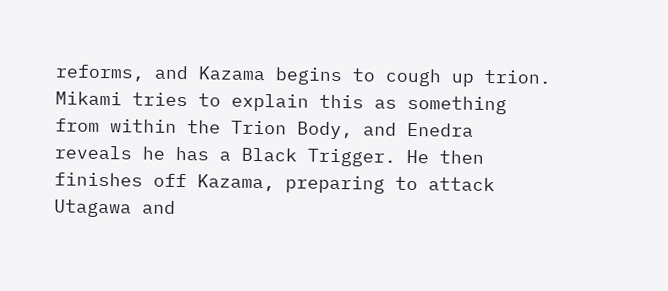reforms, and Kazama begins to cough up trion. Mikami tries to explain this as something from within the Trion Body, and Enedra reveals he has a Black Trigger. He then finishes off Kazama, preparing to attack Utagawa and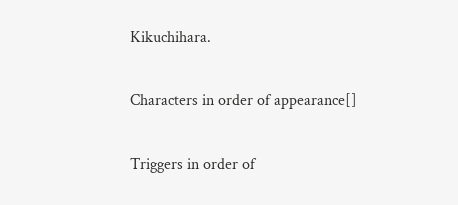Kikuchihara.

Characters in order of appearance[]

Triggers in order of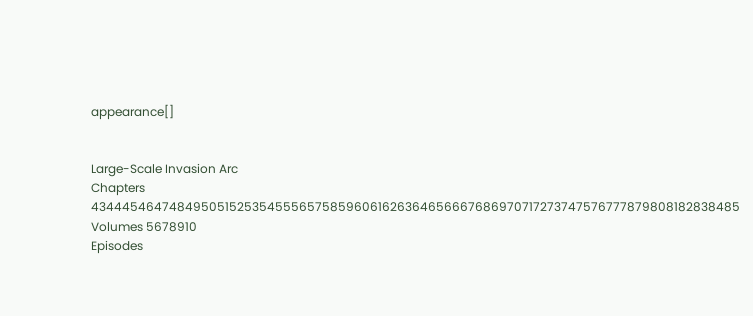appearance[]


Large-Scale Invasion Arc
Chapters 43444546474849505152535455565758596061626364656667686970717273747576777879808182838485
Volumes 5678910
Episodes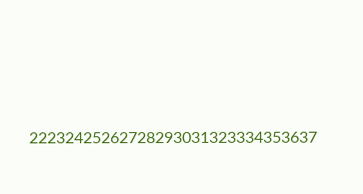22232425262728293031323334353637